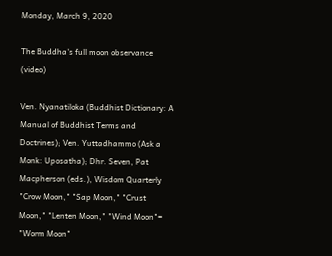Monday, March 9, 2020

The Buddha's full moon observance (video)

Ven. Nyanatiloka (Buddhist Dictionary: A Manual of Buddhist Terms and Doctrines); Ven. Yuttadhammo (Ask a Monk: Uposatha); Dhr. Seven, Pat Macpherson (eds.), Wisdom Quarterly
"Crow Moon," "Sap Moon," "Crust Moon," "Lenten Moon," "Wind Moon"= "Worm Moon"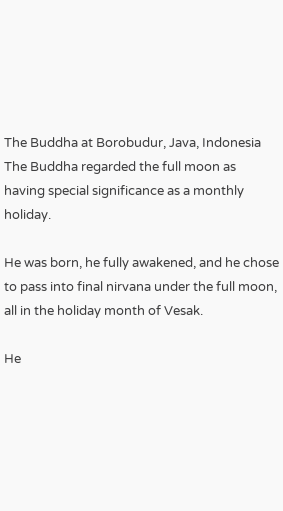The Buddha at Borobudur, Java, Indonesia
The Buddha regarded the full moon as having special significance as a monthly holiday.

He was born, he fully awakened, and he chose to pass into final nirvana under the full moon, all in the holiday month of Vesak.

He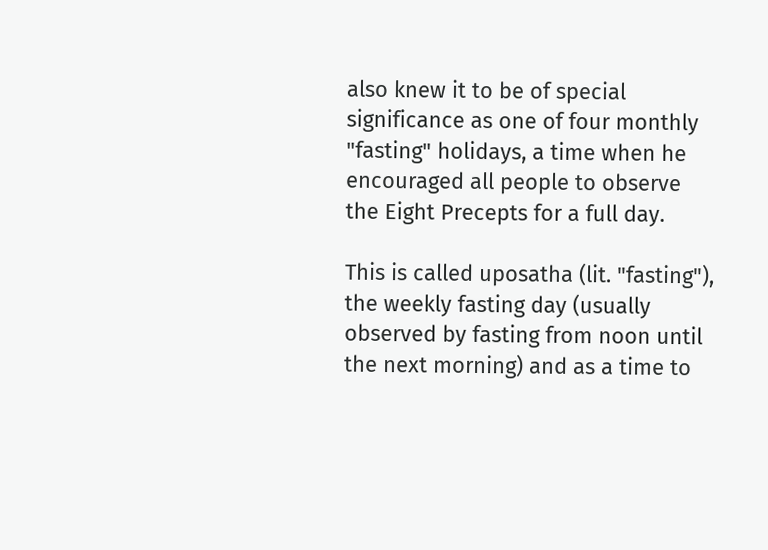also knew it to be of special significance as one of four monthly "fasting" holidays, a time when he encouraged all people to observe the Eight Precepts for a full day.

This is called uposatha (lit. "fasting"), the weekly fasting day (usually observed by fasting from noon until the next morning) and as a time to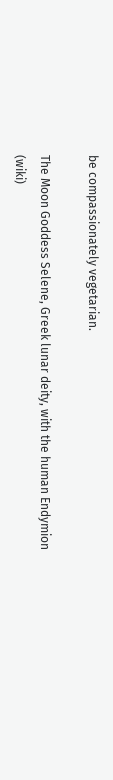be compassionately vegetarian.

The Moon Goddess Selene, Greek lunar deity, with the human Endymion (wiki)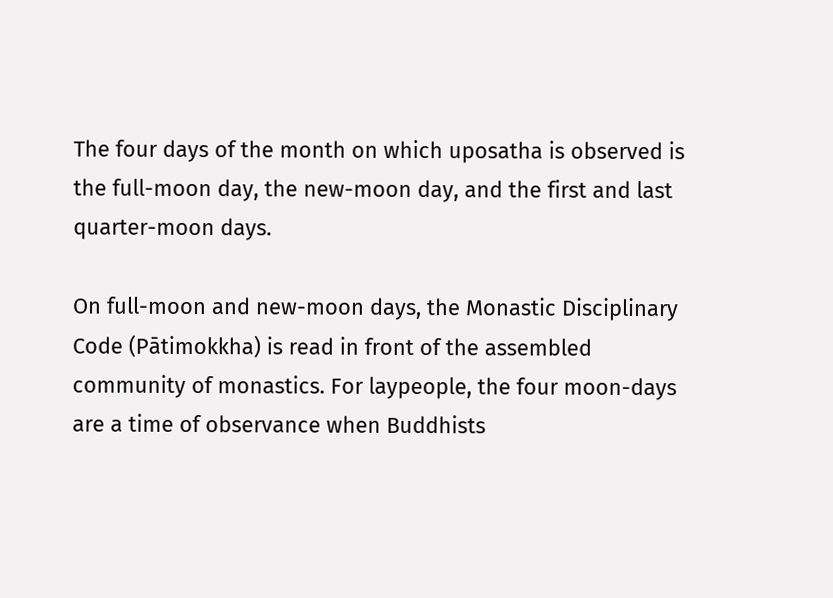The four days of the month on which uposatha is observed is the full-moon day, the new-moon day, and the first and last quarter-moon days.

On full-moon and new-moon days, the Monastic Disciplinary Code (Pātimokkha) is read in front of the assembled community of monastics. For laypeople, the four moon-days are a time of observance when Buddhists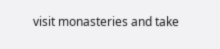visit monasteries and take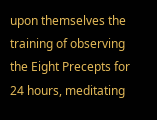upon themselves the training of observing the Eight Precepts for 24 hours, meditating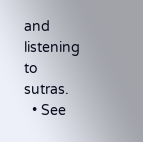and listening to sutras.
  • See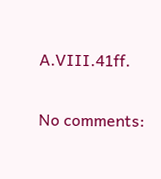A.VIII.41ff.

No comments: